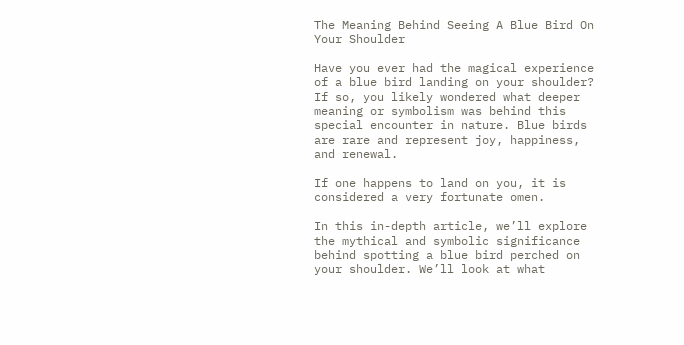The Meaning Behind Seeing A Blue Bird On Your Shoulder

Have you ever had the magical experience of a blue bird landing on your shoulder? If so, you likely wondered what deeper meaning or symbolism was behind this special encounter in nature. Blue birds are rare and represent joy, happiness, and renewal.

If one happens to land on you, it is considered a very fortunate omen.

In this in-depth article, we’ll explore the mythical and symbolic significance behind spotting a blue bird perched on your shoulder. We’ll look at what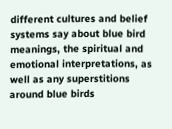different cultures and belief systems say about blue bird meanings, the spiritual and emotional interpretations, as well as any superstitions around blue birds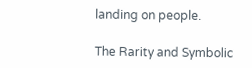landing on people.

The Rarity and Symbolic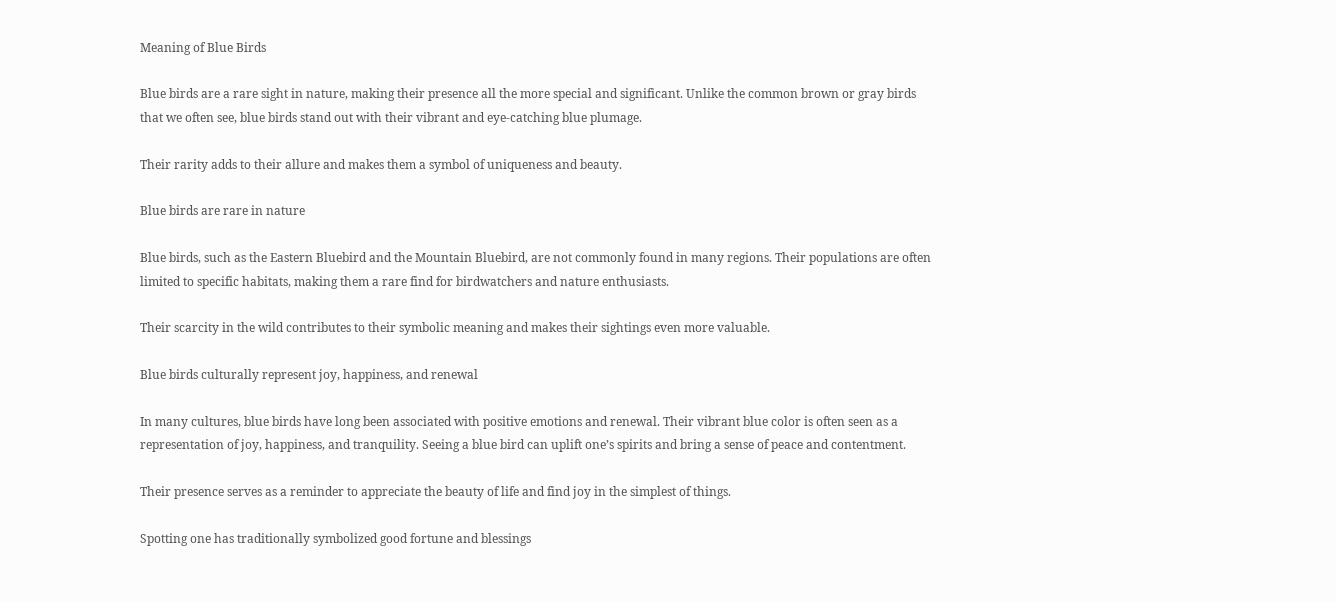Meaning of Blue Birds

Blue birds are a rare sight in nature, making their presence all the more special and significant. Unlike the common brown or gray birds that we often see, blue birds stand out with their vibrant and eye-catching blue plumage.

Their rarity adds to their allure and makes them a symbol of uniqueness and beauty.

Blue birds are rare in nature

Blue birds, such as the Eastern Bluebird and the Mountain Bluebird, are not commonly found in many regions. Their populations are often limited to specific habitats, making them a rare find for birdwatchers and nature enthusiasts.

Their scarcity in the wild contributes to their symbolic meaning and makes their sightings even more valuable.

Blue birds culturally represent joy, happiness, and renewal

In many cultures, blue birds have long been associated with positive emotions and renewal. Their vibrant blue color is often seen as a representation of joy, happiness, and tranquility. Seeing a blue bird can uplift one’s spirits and bring a sense of peace and contentment.

Their presence serves as a reminder to appreciate the beauty of life and find joy in the simplest of things.

Spotting one has traditionally symbolized good fortune and blessings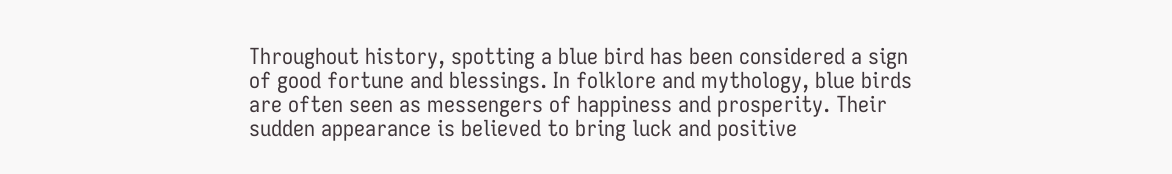Throughout history, spotting a blue bird has been considered a sign of good fortune and blessings. In folklore and mythology, blue birds are often seen as messengers of happiness and prosperity. Their sudden appearance is believed to bring luck and positive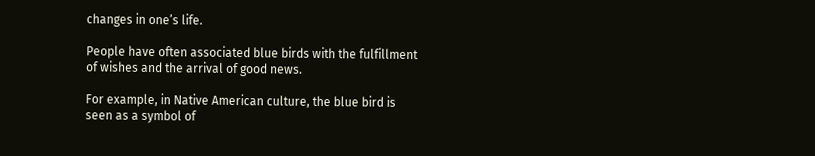changes in one’s life.

People have often associated blue birds with the fulfillment of wishes and the arrival of good news.

For example, in Native American culture, the blue bird is seen as a symbol of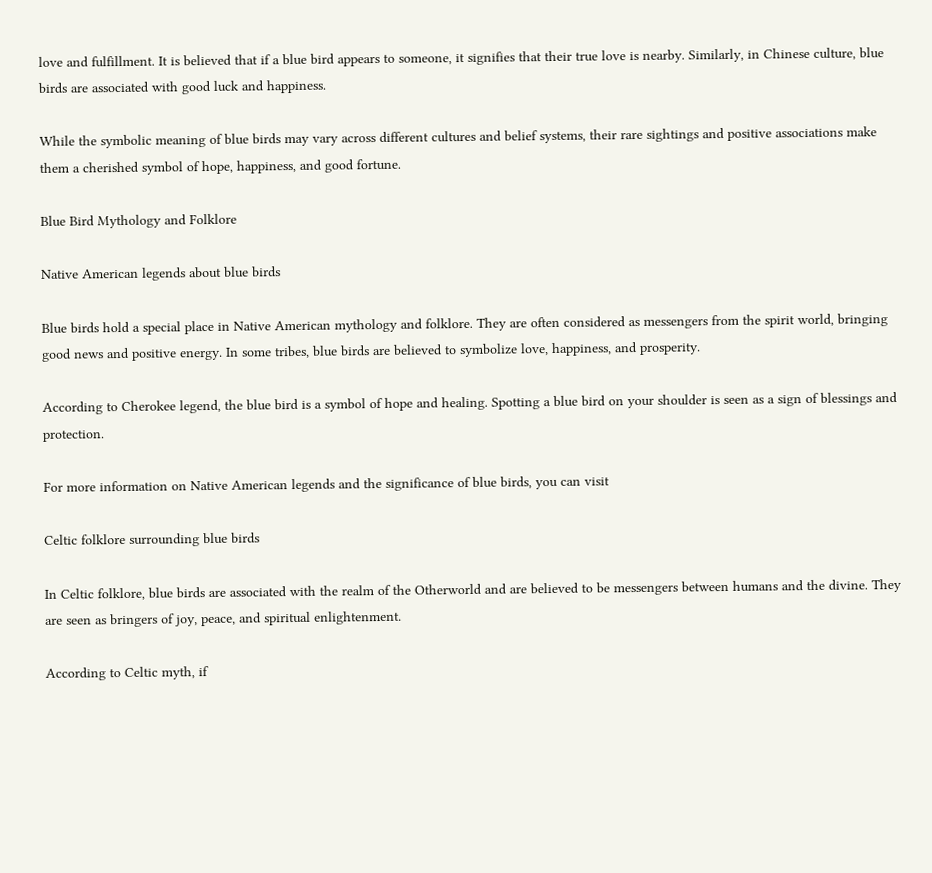love and fulfillment. It is believed that if a blue bird appears to someone, it signifies that their true love is nearby. Similarly, in Chinese culture, blue birds are associated with good luck and happiness.

While the symbolic meaning of blue birds may vary across different cultures and belief systems, their rare sightings and positive associations make them a cherished symbol of hope, happiness, and good fortune.

Blue Bird Mythology and Folklore

Native American legends about blue birds

Blue birds hold a special place in Native American mythology and folklore. They are often considered as messengers from the spirit world, bringing good news and positive energy. In some tribes, blue birds are believed to symbolize love, happiness, and prosperity.

According to Cherokee legend, the blue bird is a symbol of hope and healing. Spotting a blue bird on your shoulder is seen as a sign of blessings and protection.

For more information on Native American legends and the significance of blue birds, you can visit

Celtic folklore surrounding blue birds

In Celtic folklore, blue birds are associated with the realm of the Otherworld and are believed to be messengers between humans and the divine. They are seen as bringers of joy, peace, and spiritual enlightenment.

According to Celtic myth, if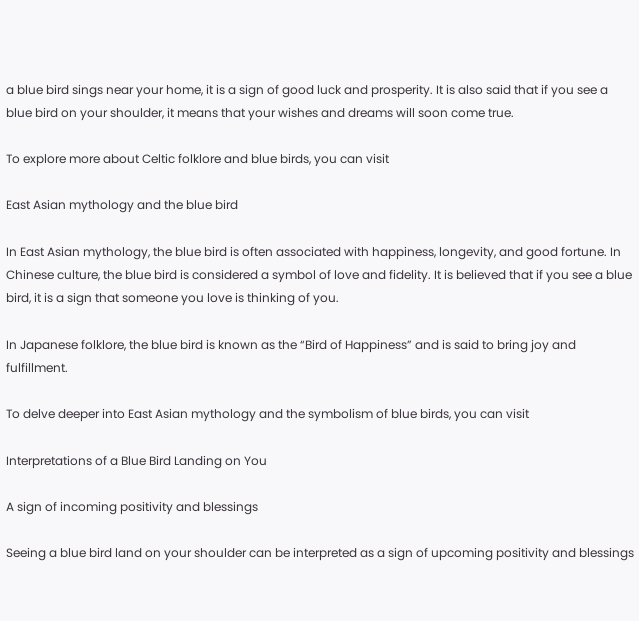a blue bird sings near your home, it is a sign of good luck and prosperity. It is also said that if you see a blue bird on your shoulder, it means that your wishes and dreams will soon come true.

To explore more about Celtic folklore and blue birds, you can visit

East Asian mythology and the blue bird

In East Asian mythology, the blue bird is often associated with happiness, longevity, and good fortune. In Chinese culture, the blue bird is considered a symbol of love and fidelity. It is believed that if you see a blue bird, it is a sign that someone you love is thinking of you.

In Japanese folklore, the blue bird is known as the “Bird of Happiness” and is said to bring joy and fulfillment.

To delve deeper into East Asian mythology and the symbolism of blue birds, you can visit

Interpretations of a Blue Bird Landing on You

A sign of incoming positivity and blessings

Seeing a blue bird land on your shoulder can be interpreted as a sign of upcoming positivity and blessings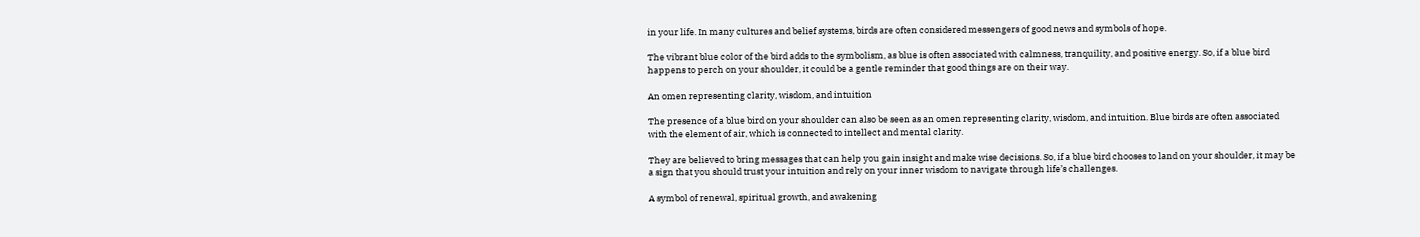in your life. In many cultures and belief systems, birds are often considered messengers of good news and symbols of hope.

The vibrant blue color of the bird adds to the symbolism, as blue is often associated with calmness, tranquility, and positive energy. So, if a blue bird happens to perch on your shoulder, it could be a gentle reminder that good things are on their way.

An omen representing clarity, wisdom, and intuition

The presence of a blue bird on your shoulder can also be seen as an omen representing clarity, wisdom, and intuition. Blue birds are often associated with the element of air, which is connected to intellect and mental clarity.

They are believed to bring messages that can help you gain insight and make wise decisions. So, if a blue bird chooses to land on your shoulder, it may be a sign that you should trust your intuition and rely on your inner wisdom to navigate through life’s challenges.

A symbol of renewal, spiritual growth, and awakening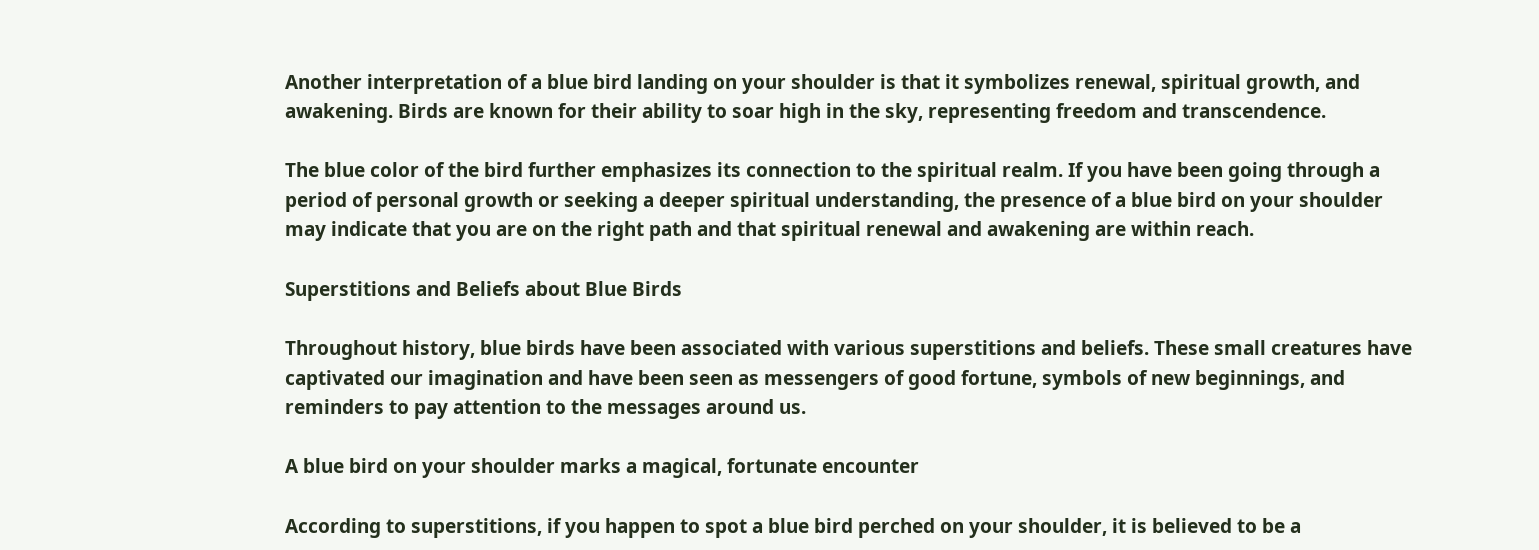Another interpretation of a blue bird landing on your shoulder is that it symbolizes renewal, spiritual growth, and awakening. Birds are known for their ability to soar high in the sky, representing freedom and transcendence.

The blue color of the bird further emphasizes its connection to the spiritual realm. If you have been going through a period of personal growth or seeking a deeper spiritual understanding, the presence of a blue bird on your shoulder may indicate that you are on the right path and that spiritual renewal and awakening are within reach.

Superstitions and Beliefs about Blue Birds

Throughout history, blue birds have been associated with various superstitions and beliefs. These small creatures have captivated our imagination and have been seen as messengers of good fortune, symbols of new beginnings, and reminders to pay attention to the messages around us.

A blue bird on your shoulder marks a magical, fortunate encounter

According to superstitions, if you happen to spot a blue bird perched on your shoulder, it is believed to be a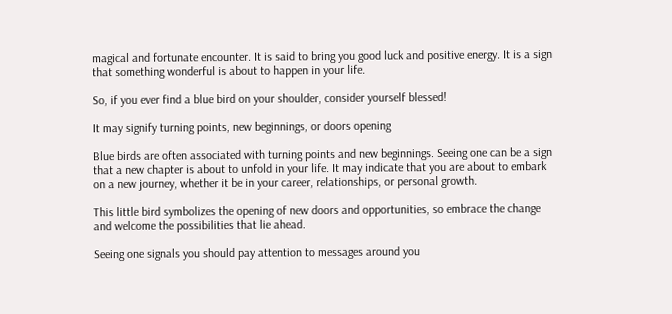magical and fortunate encounter. It is said to bring you good luck and positive energy. It is a sign that something wonderful is about to happen in your life.

So, if you ever find a blue bird on your shoulder, consider yourself blessed!

It may signify turning points, new beginnings, or doors opening

Blue birds are often associated with turning points and new beginnings. Seeing one can be a sign that a new chapter is about to unfold in your life. It may indicate that you are about to embark on a new journey, whether it be in your career, relationships, or personal growth.

This little bird symbolizes the opening of new doors and opportunities, so embrace the change and welcome the possibilities that lie ahead.

Seeing one signals you should pay attention to messages around you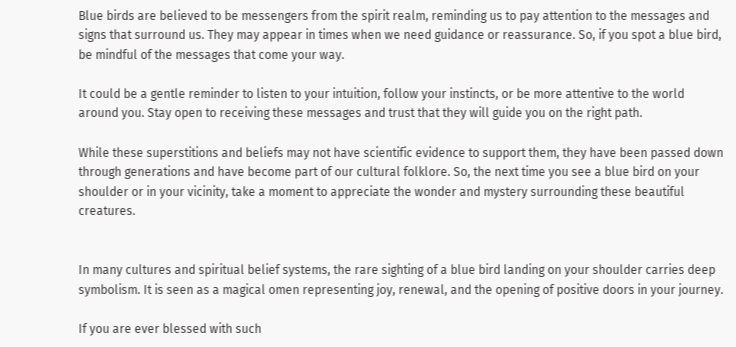Blue birds are believed to be messengers from the spirit realm, reminding us to pay attention to the messages and signs that surround us. They may appear in times when we need guidance or reassurance. So, if you spot a blue bird, be mindful of the messages that come your way.

It could be a gentle reminder to listen to your intuition, follow your instincts, or be more attentive to the world around you. Stay open to receiving these messages and trust that they will guide you on the right path.

While these superstitions and beliefs may not have scientific evidence to support them, they have been passed down through generations and have become part of our cultural folklore. So, the next time you see a blue bird on your shoulder or in your vicinity, take a moment to appreciate the wonder and mystery surrounding these beautiful creatures.


In many cultures and spiritual belief systems, the rare sighting of a blue bird landing on your shoulder carries deep symbolism. It is seen as a magical omen representing joy, renewal, and the opening of positive doors in your journey.

If you are ever blessed with such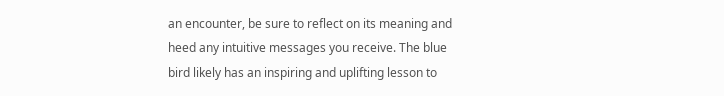an encounter, be sure to reflect on its meaning and heed any intuitive messages you receive. The blue bird likely has an inspiring and uplifting lesson to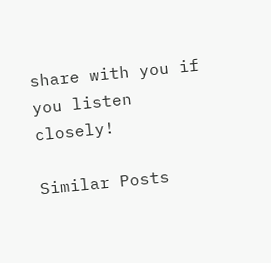share with you if you listen closely!

Similar Posts